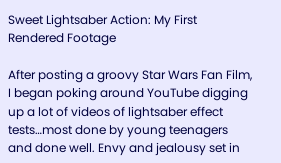Sweet Lightsaber Action: My First Rendered Footage

After posting a groovy Star Wars Fan Film, I began poking around YouTube digging up a lot of videos of lightsaber effect tests…most done by young teenagers and done well. Envy and jealousy set in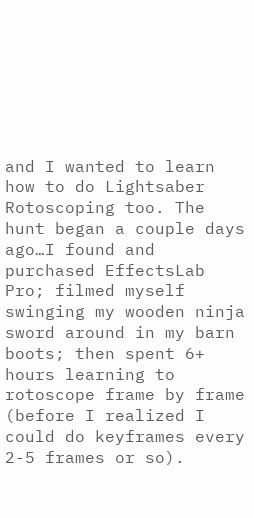and I wanted to learn how to do Lightsaber Rotoscoping too. The hunt began a couple days ago…I found and purchased EffectsLab Pro; filmed myself swinging my wooden ninja sword around in my barn boots; then spent 6+ hours learning to rotoscope frame by frame (before I realized I could do keyframes every 2-5 frames or so).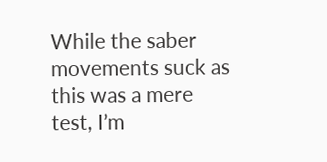While the saber movements suck as this was a mere test, I’m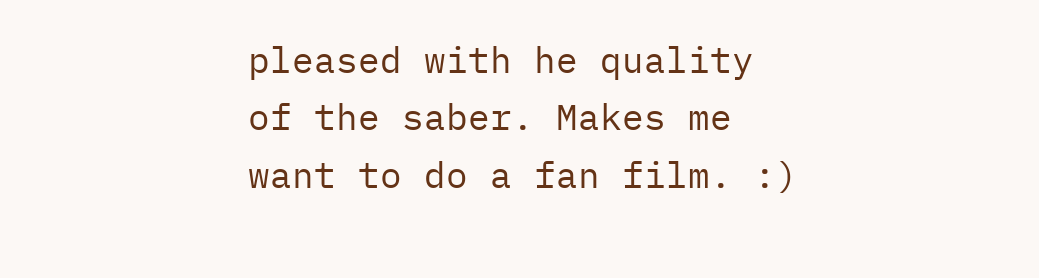pleased with he quality of the saber. Makes me want to do a fan film. :)